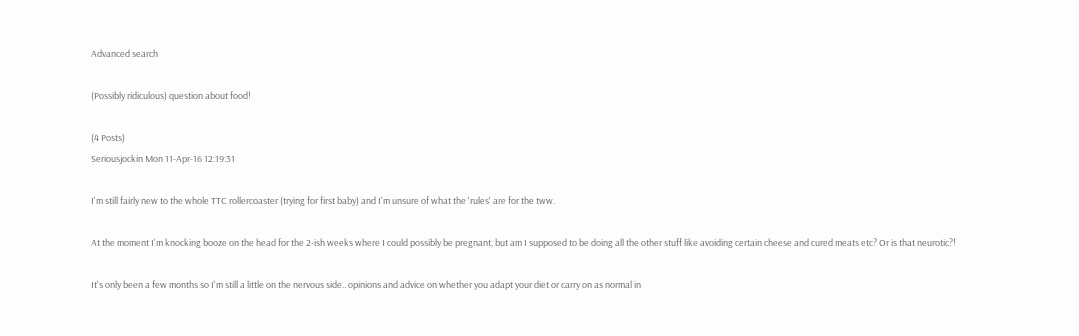Advanced search

(Possibly ridiculous) question about food!

(4 Posts)
Seriousjockin Mon 11-Apr-16 12:19:31

I'm still fairly new to the whole TTC rollercoaster (trying for first baby) and I'm unsure of what the 'rules' are for the tww.

At the moment I'm knocking booze on the head for the 2-ish weeks where I could possibly be pregnant, but am I supposed to be doing all the other stuff like avoiding certain cheese and cured meats etc? Or is that neurotic?!

It's only been a few months so I'm still a little on the nervous side.. opinions and advice on whether you adapt your diet or carry on as normal in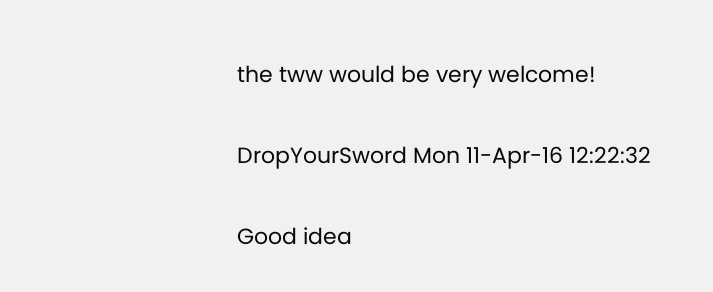the tww would be very welcome!

DropYourSword Mon 11-Apr-16 12:22:32

Good idea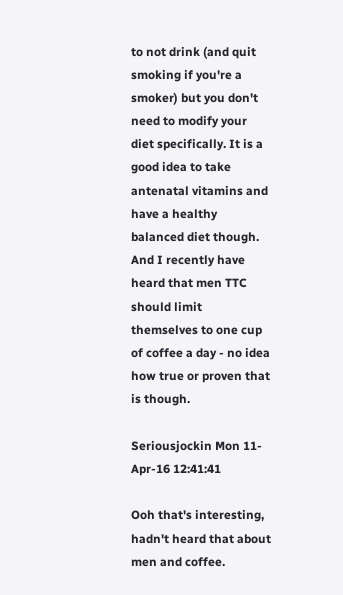to not drink (and quit smoking if you're a smoker) but you don't need to modify your diet specifically. It is a good idea to take antenatal vitamins and have a healthy balanced diet though. And I recently have heard that men TTC should limit themselves to one cup of coffee a day - no idea how true or proven that is though.

Seriousjockin Mon 11-Apr-16 12:41:41

Ooh that's interesting, hadn't heard that about men and coffee.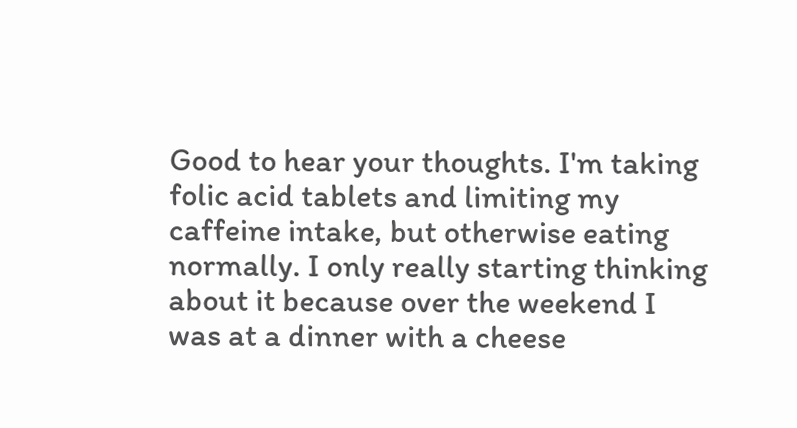Good to hear your thoughts. I'm taking folic acid tablets and limiting my caffeine intake, but otherwise eating normally. I only really starting thinking about it because over the weekend I was at a dinner with a cheese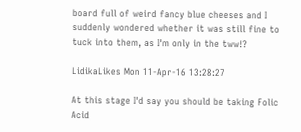board full of weird fancy blue cheeses and I suddenly wondered whether it was still fine to tuck into them, as I'm only in the tww!?

LidikaLikes Mon 11-Apr-16 13:28:27

At this stage I'd say you should be taking Folic Acid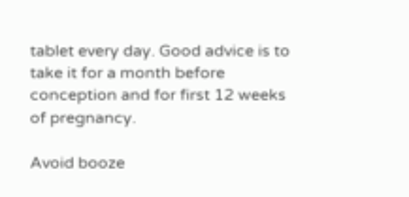tablet every day. Good advice is to take it for a month before conception and for first 12 weeks of pregnancy.

Avoid booze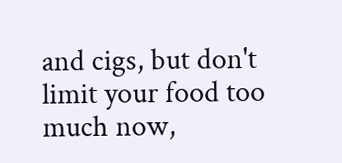and cigs, but don't limit your food too much now,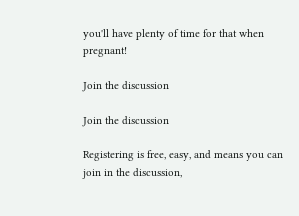you'll have plenty of time for that when pregnant!

Join the discussion

Join the discussion

Registering is free, easy, and means you can join in the discussion,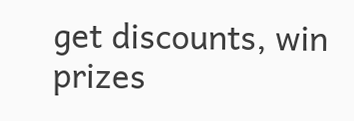get discounts, win prizes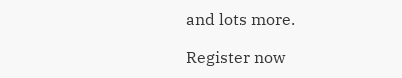and lots more.

Register now